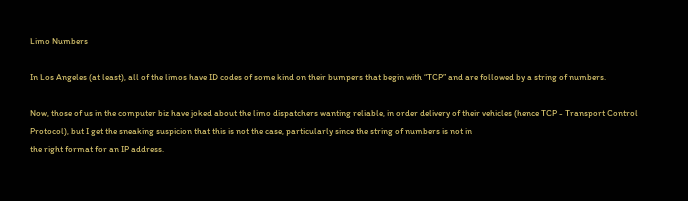Limo Numbers

In Los Angeles (at least), all of the limos have ID codes of some kind on their bumpers that begin with “TCP” and are followed by a string of numbers.

Now, those of us in the computer biz have joked about the limo dispatchers wanting reliable, in order delivery of their vehicles (hence TCP - Transport Control Protocol), but I get the sneaking suspicion that this is not the case, particularly since the string of numbers is not in
the right format for an IP address.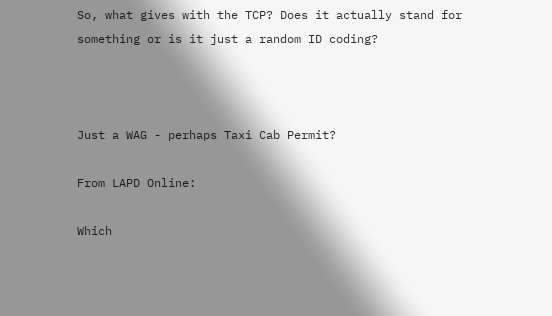So, what gives with the TCP? Does it actually stand for something or is it just a random ID coding?



Just a WAG - perhaps Taxi Cab Permit?

From LAPD Online:

Which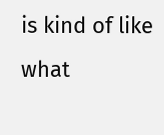is kind of like what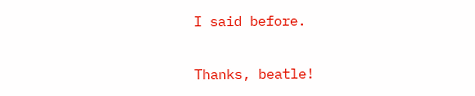I said before.

Thanks, beatle!